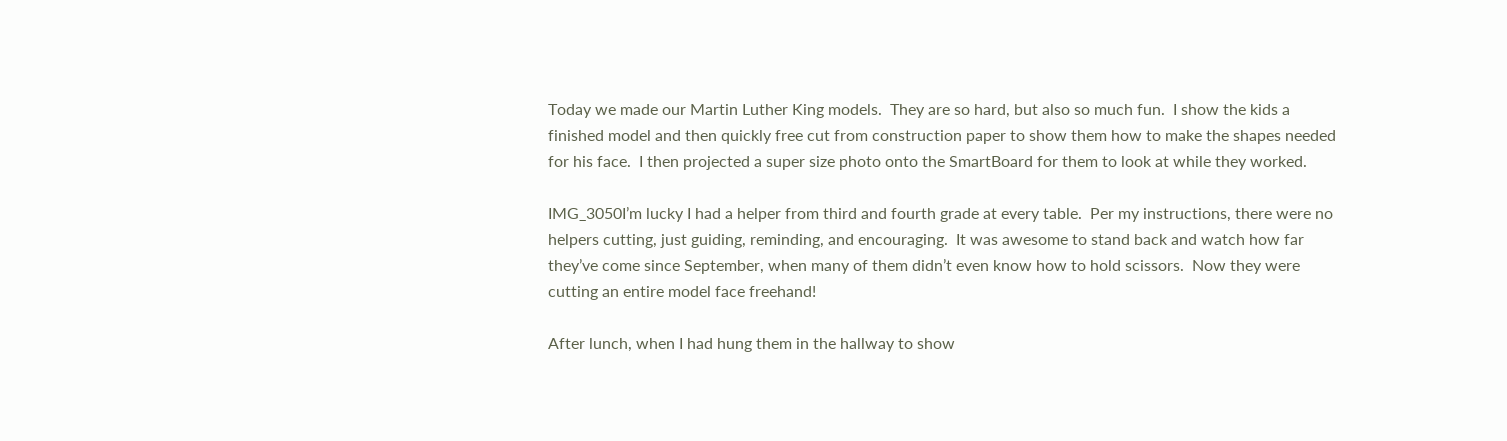Today we made our Martin Luther King models.  They are so hard, but also so much fun.  I show the kids a finished model and then quickly free cut from construction paper to show them how to make the shapes needed for his face.  I then projected a super size photo onto the SmartBoard for them to look at while they worked.

IMG_3050I’m lucky I had a helper from third and fourth grade at every table.  Per my instructions, there were no helpers cutting, just guiding, reminding, and encouraging.  It was awesome to stand back and watch how far they’ve come since September, when many of them didn’t even know how to hold scissors.  Now they were cutting an entire model face freehand!

After lunch, when I had hung them in the hallway to show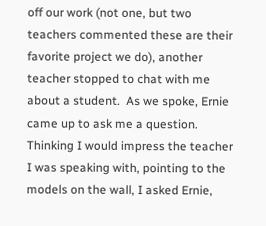off our work (not one, but two teachers commented these are their favorite project we do), another teacher stopped to chat with me about a student.  As we spoke, Ernie came up to ask me a question.  Thinking I would impress the teacher I was speaking with, pointing to the models on the wall, I asked Ernie,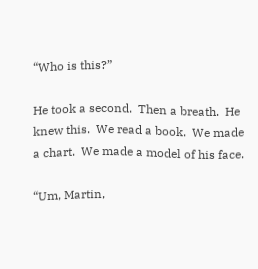“Who is this?”

He took a second.  Then a breath.  He knew this.  We read a book.  We made a chart.  We made a model of his face.

“Um, Martin,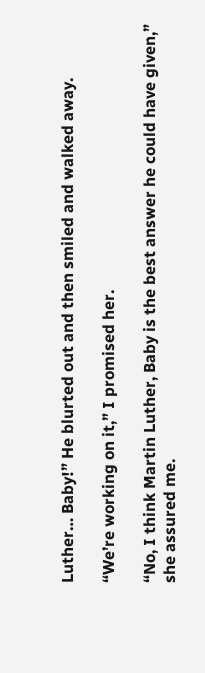Luther… Baby!” He blurted out and then smiled and walked away.

“We’re working on it,” I promised her.

“No, I think Martin Luther, Baby is the best answer he could have given,” she assured me.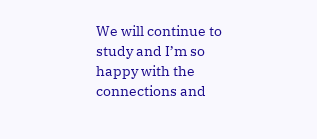We will continue to study and I’m so happy with the connections and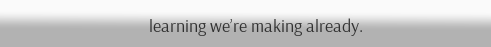learning we’re making already.